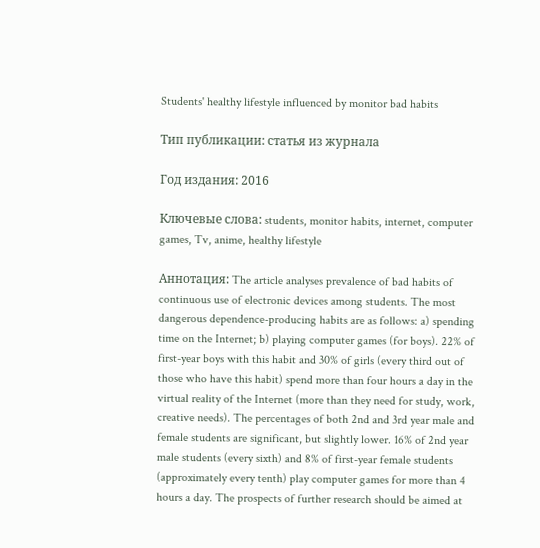Students' healthy lifestyle influenced by monitor bad habits

Тип публикации: статья из журнала

Год издания: 2016

Ключевые слова: students, monitor habits, internet, computer games, Tv, anime, healthy lifestyle

Аннотация: The article analyses prevalence of bad habits of continuous use of electronic devices among students. The most dangerous dependence-producing habits are as follows: a) spending time on the Internet; b) playing computer games (for boys). 22% of first-year boys with this habit and 30% of girls (every third out of those who have this habit) spend more than four hours a day in the virtual reality of the Internet (more than they need for study, work, creative needs). The percentages of both 2nd and 3rd year male and female students are significant, but slightly lower. 16% of 2nd year male students (every sixth) and 8% of first-year female students (approximately every tenth) play computer games for more than 4 hours a day. The prospects of further research should be aimed at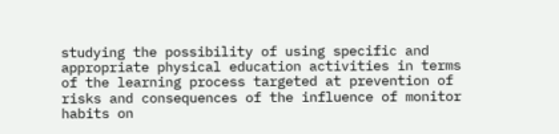studying the possibility of using specific and appropriate physical education activities in terms of the learning process targeted at prevention of risks and consequences of the influence of monitor habits on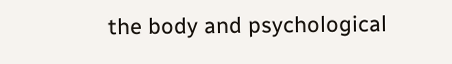the body and psychological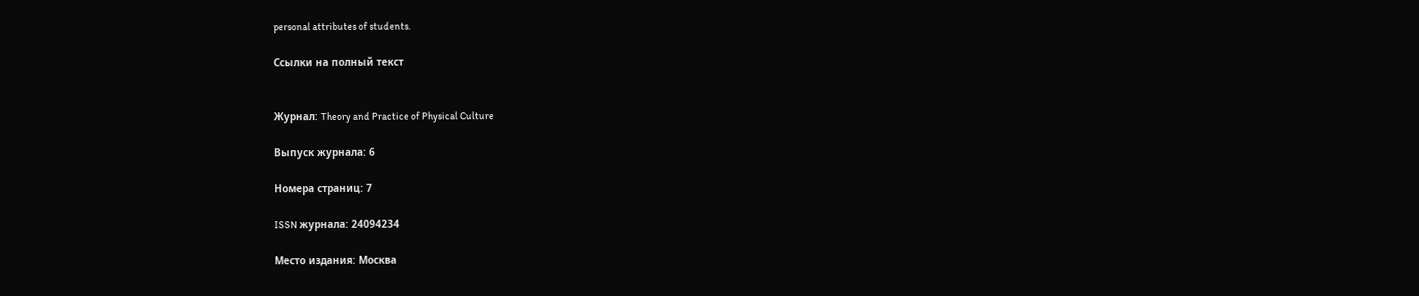personal attributes of students.

Ссылки на полный текст


Журнал: Theory and Practice of Physical Culture

Выпуск журнала: 6

Номера страниц: 7

ISSN журнала: 24094234

Место издания: Москва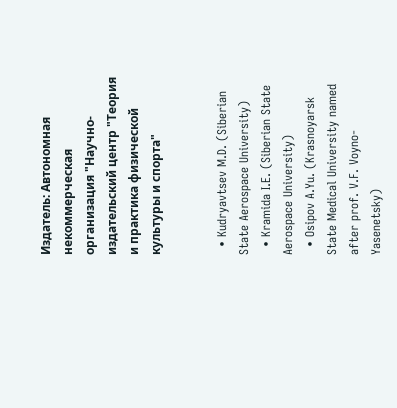Издатель: Автономная некоммерческая организация "Научно-издательский центр "Теория и практика физической культуры и спорта"


  • Kudryavtsev M.D. (Siberian State Aerospace University)
  • Kramida I.E. (Siberian State Aerospace University)
  • Osipov A.Yu. (Krasnoyarsk State Medical University named after prof. V.F. Voyno-Yasenetsky)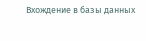Вхождение в базы данных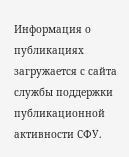Информация о публикациях загружается с сайта службы поддержки публикационной активности СФУ.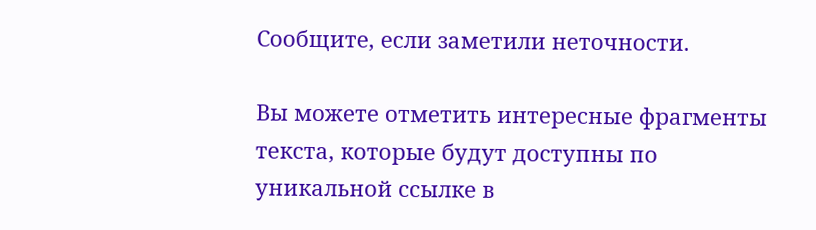Сообщите, если заметили неточности.

Вы можете отметить интересные фрагменты текста, которые будут доступны по уникальной ссылке в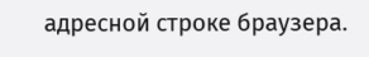адресной строке браузера.